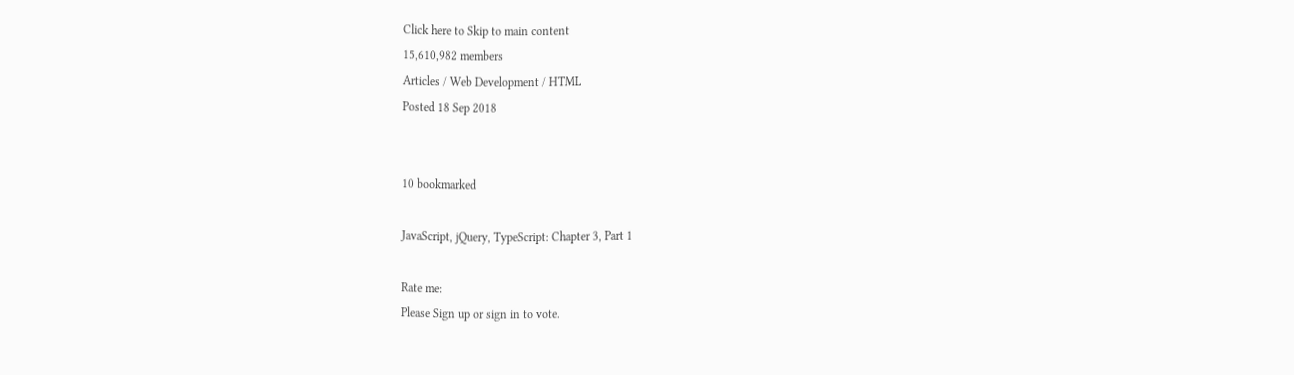Click here to Skip to main content
15,610,982 members
Articles / Web Development / HTML
Posted 18 Sep 2018


10 bookmarked

JavaScript, jQuery, TypeScript: Chapter 3, Part 1

Rate me:
Please Sign up or sign in to vote.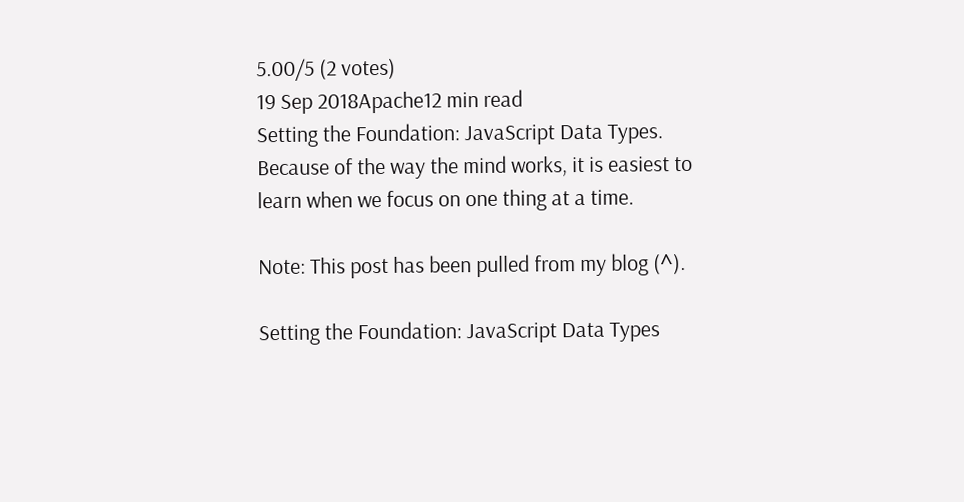5.00/5 (2 votes)
19 Sep 2018Apache12 min read
Setting the Foundation: JavaScript Data Types. Because of the way the mind works, it is easiest to learn when we focus on one thing at a time.

Note: This post has been pulled from my blog (^).

Setting the Foundation: JavaScript Data Types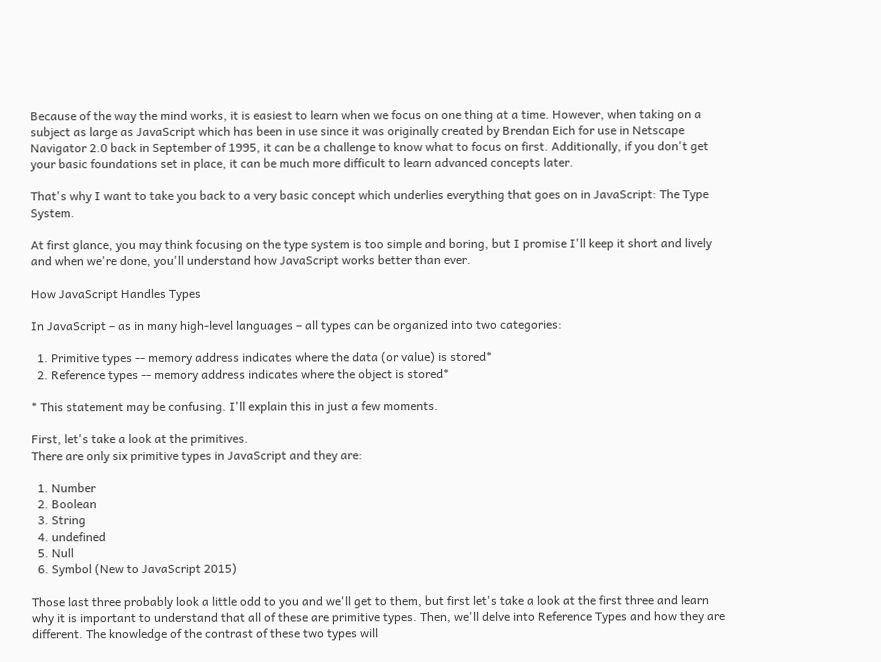Because of the way the mind works, it is easiest to learn when we focus on one thing at a time. However, when taking on a subject as large as JavaScript which has been in use since it was originally created by Brendan Eich for use in Netscape Navigator 2.0 back in September of 1995, it can be a challenge to know what to focus on first. Additionally, if you don't get your basic foundations set in place, it can be much more difficult to learn advanced concepts later.

That's why I want to take you back to a very basic concept which underlies everything that goes on in JavaScript: The Type System.

At first glance, you may think focusing on the type system is too simple and boring, but I promise I'll keep it short and lively and when we're done, you'll understand how JavaScript works better than ever.

How JavaScript Handles Types

In JavaScript – as in many high-level languages – all types can be organized into two categories:

  1. Primitive types -- memory address indicates where the data (or value) is stored*
  2. Reference types -- memory address indicates where the object is stored*

* This statement may be confusing. I'll explain this in just a few moments.

First, let's take a look at the primitives.
There are only six primitive types in JavaScript and they are:

  1. Number
  2. Boolean
  3. String
  4. undefined
  5. Null
  6. Symbol (New to JavaScript 2015)

Those last three probably look a little odd to you and we'll get to them, but first let's take a look at the first three and learn why it is important to understand that all of these are primitive types. Then, we'll delve into Reference Types and how they are different. The knowledge of the contrast of these two types will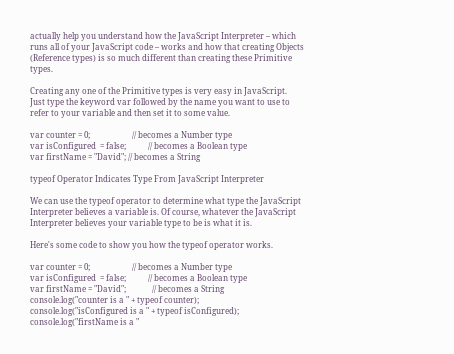actually help you understand how the JavaScript Interpreter – which runs all of your JavaScript code – works and how that creating Objects (Reference types) is so much different than creating these Primitive types.

Creating any one of the Primitive types is very easy in JavaScript.
Just type the keyword var followed by the name you want to use to refer to your variable and then set it to some value.

var counter = 0;                     // becomes a Number type
var isConfigured  = false;           // becomes a Boolean type
var firstName = "David"; // becomes a String

typeof Operator Indicates Type From JavaScript Interpreter

We can use the typeof operator to determine what type the JavaScript Interpreter believes a variable is. Of course, whatever the JavaScript Interpreter believes your variable type to be is what it is.

Here's some code to show you how the typeof operator works.

var counter = 0;                     // becomes a Number type
var isConfigured  = false;           // becomes a Boolean type
var firstName = "David";             // becomes a String
console.log("counter is a " + typeof counter);
console.log("isConfigured is a " + typeof isConfigured);
console.log("firstName is a "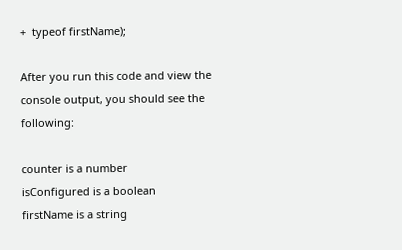+  typeof firstName);

After you run this code and view the console output, you should see the following:

counter is a number
isConfigured is a boolean
firstName is a string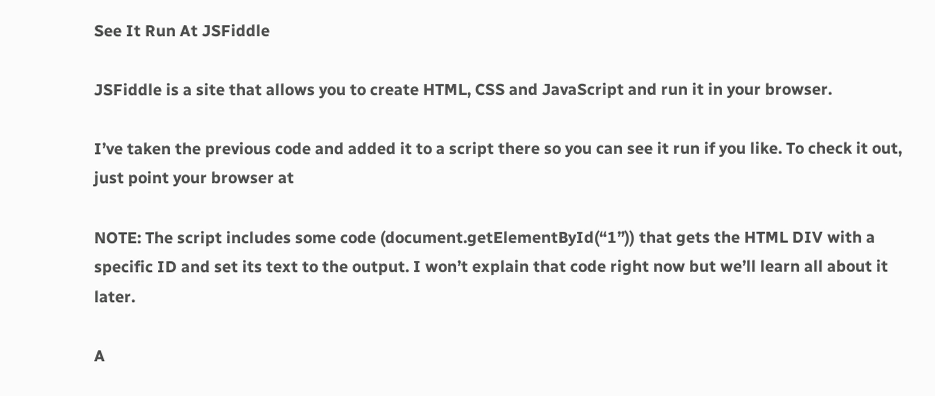See It Run At JSFiddle

JSFiddle is a site that allows you to create HTML, CSS and JavaScript and run it in your browser.

I’ve taken the previous code and added it to a script there so you can see it run if you like. To check it out, just point your browser at

NOTE: The script includes some code (document.getElementById(“1”)) that gets the HTML DIV with a specific ID and set its text to the output. I won’t explain that code right now but we’ll learn all about it later.

A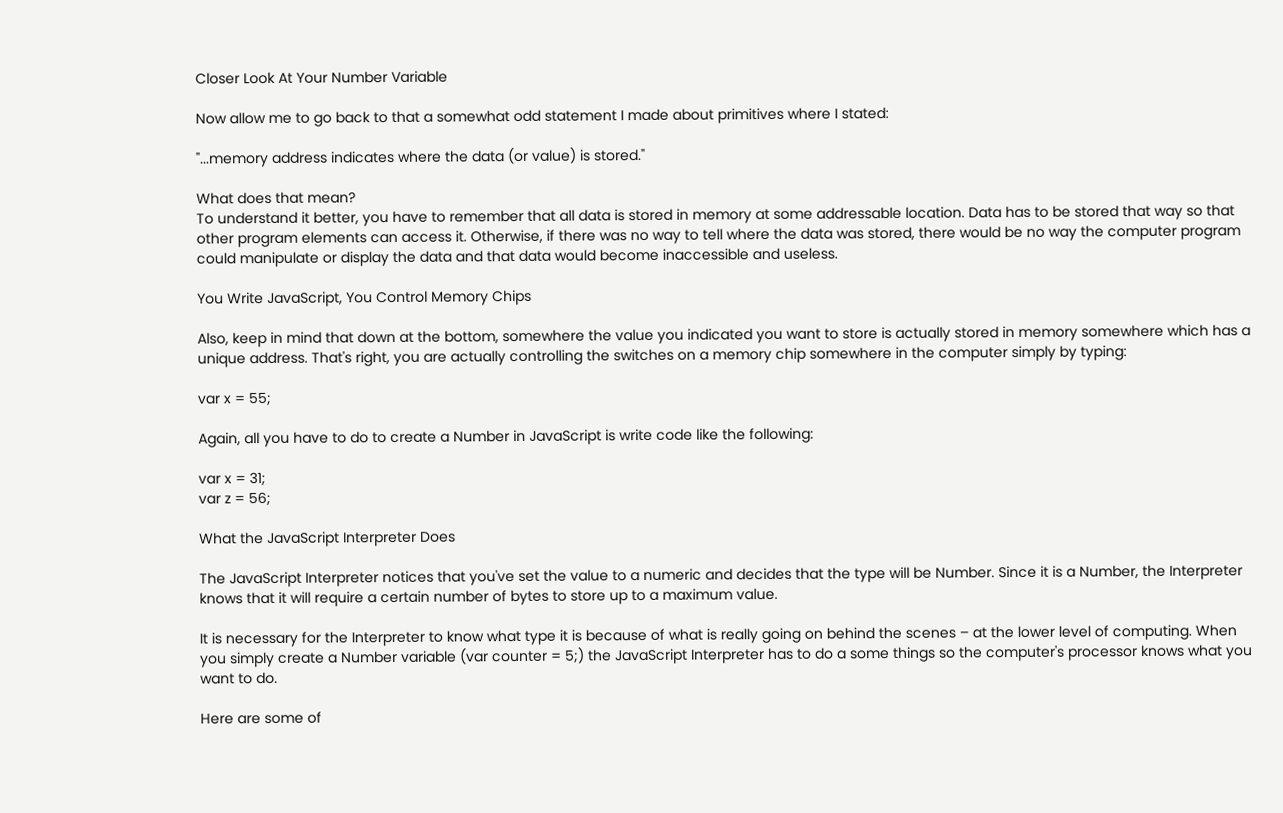Closer Look At Your Number Variable

Now allow me to go back to that a somewhat odd statement I made about primitives where I stated:

"...memory address indicates where the data (or value) is stored."

What does that mean?
To understand it better, you have to remember that all data is stored in memory at some addressable location. Data has to be stored that way so that other program elements can access it. Otherwise, if there was no way to tell where the data was stored, there would be no way the computer program could manipulate or display the data and that data would become inaccessible and useless.

You Write JavaScript, You Control Memory Chips

Also, keep in mind that down at the bottom, somewhere the value you indicated you want to store is actually stored in memory somewhere which has a unique address. That's right, you are actually controlling the switches on a memory chip somewhere in the computer simply by typing:

var x = 55;

Again, all you have to do to create a Number in JavaScript is write code like the following:

var x = 31;
var z = 56;

What the JavaScript Interpreter Does

The JavaScript Interpreter notices that you've set the value to a numeric and decides that the type will be Number. Since it is a Number, the Interpreter knows that it will require a certain number of bytes to store up to a maximum value.

It is necessary for the Interpreter to know what type it is because of what is really going on behind the scenes – at the lower level of computing. When you simply create a Number variable (var counter = 5;) the JavaScript Interpreter has to do a some things so the computer's processor knows what you want to do.

Here are some of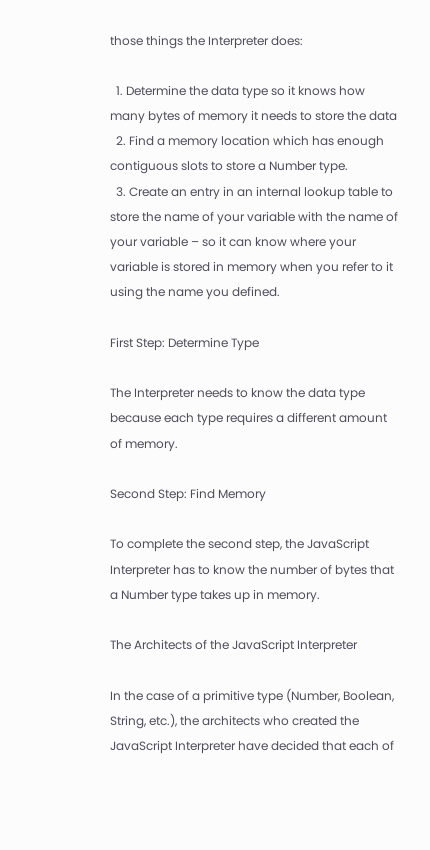those things the Interpreter does:

  1. Determine the data type so it knows how many bytes of memory it needs to store the data
  2. Find a memory location which has enough contiguous slots to store a Number type.
  3. Create an entry in an internal lookup table to store the name of your variable with the name of your variable – so it can know where your variable is stored in memory when you refer to it using the name you defined.

First Step: Determine Type

The Interpreter needs to know the data type because each type requires a different amount of memory.

Second Step: Find Memory

To complete the second step, the JavaScript Interpreter has to know the number of bytes that a Number type takes up in memory.

The Architects of the JavaScript Interpreter

In the case of a primitive type (Number, Boolean, String, etc.), the architects who created the JavaScript Interpreter have decided that each of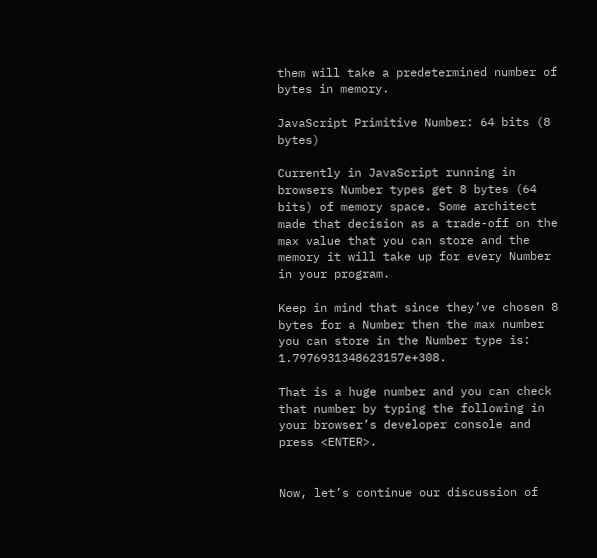them will take a predetermined number of bytes in memory.

JavaScript Primitive Number: 64 bits (8 bytes)

Currently in JavaScript running in browsers Number types get 8 bytes (64 bits) of memory space. Some architect made that decision as a trade-off on the max value that you can store and the memory it will take up for every Number in your program.

Keep in mind that since they’ve chosen 8 bytes for a Number then the max number you can store in the Number type is: 1.7976931348623157e+308.

That is a huge number and you can check that number by typing the following in your browser’s developer console and press <ENTER>.


Now, let’s continue our discussion of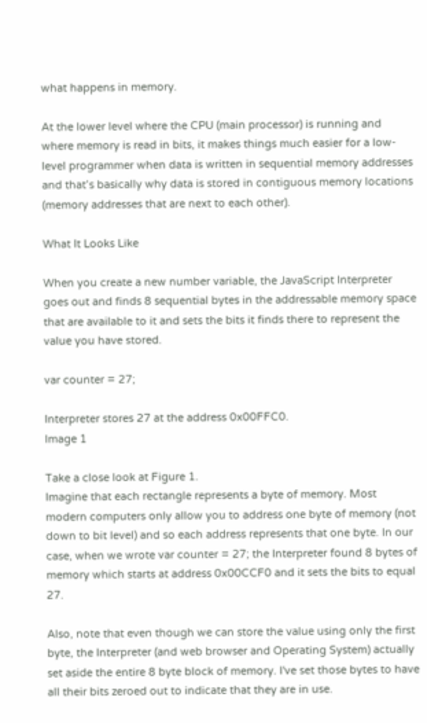what happens in memory.

At the lower level where the CPU (main processor) is running and where memory is read in bits, it makes things much easier for a low-level programmer when data is written in sequential memory addresses and that’s basically why data is stored in contiguous memory locations (memory addresses that are next to each other).

What It Looks Like

When you create a new number variable, the JavaScript Interpreter goes out and finds 8 sequential bytes in the addressable memory space that are available to it and sets the bits it finds there to represent the value you have stored.

var counter = 27;

Interpreter stores 27 at the address 0x00FFC0.
Image 1

Take a close look at Figure 1.
Imagine that each rectangle represents a byte of memory. Most modern computers only allow you to address one byte of memory (not down to bit level) and so each address represents that one byte. In our case, when we wrote var counter = 27; the Interpreter found 8 bytes of memory which starts at address 0x00CCF0 and it sets the bits to equal 27.

Also, note that even though we can store the value using only the first byte, the Interpreter (and web browser and Operating System) actually set aside the entire 8 byte block of memory. I've set those bytes to have all their bits zeroed out to indicate that they are in use.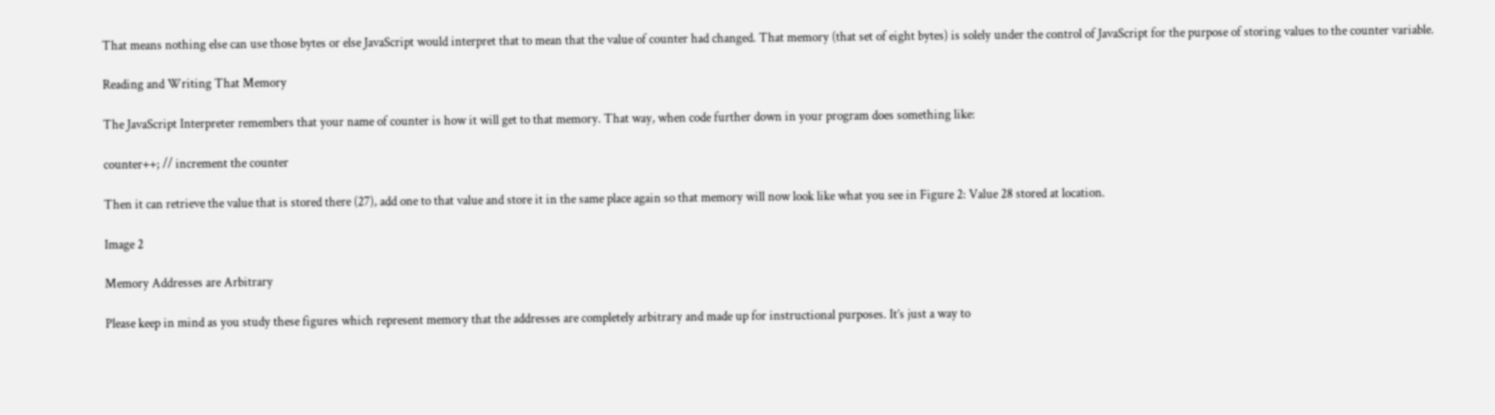That means nothing else can use those bytes or else JavaScript would interpret that to mean that the value of counter had changed. That memory (that set of eight bytes) is solely under the control of JavaScript for the purpose of storing values to the counter variable.

Reading and Writing That Memory

The JavaScript Interpreter remembers that your name of counter is how it will get to that memory. That way, when code further down in your program does something like:

counter++; // increment the counter

Then it can retrieve the value that is stored there (27), add one to that value and store it in the same place again so that memory will now look like what you see in Figure 2: Value 28 stored at location.

Image 2

Memory Addresses are Arbitrary

Please keep in mind as you study these figures which represent memory that the addresses are completely arbitrary and made up for instructional purposes. It’s just a way to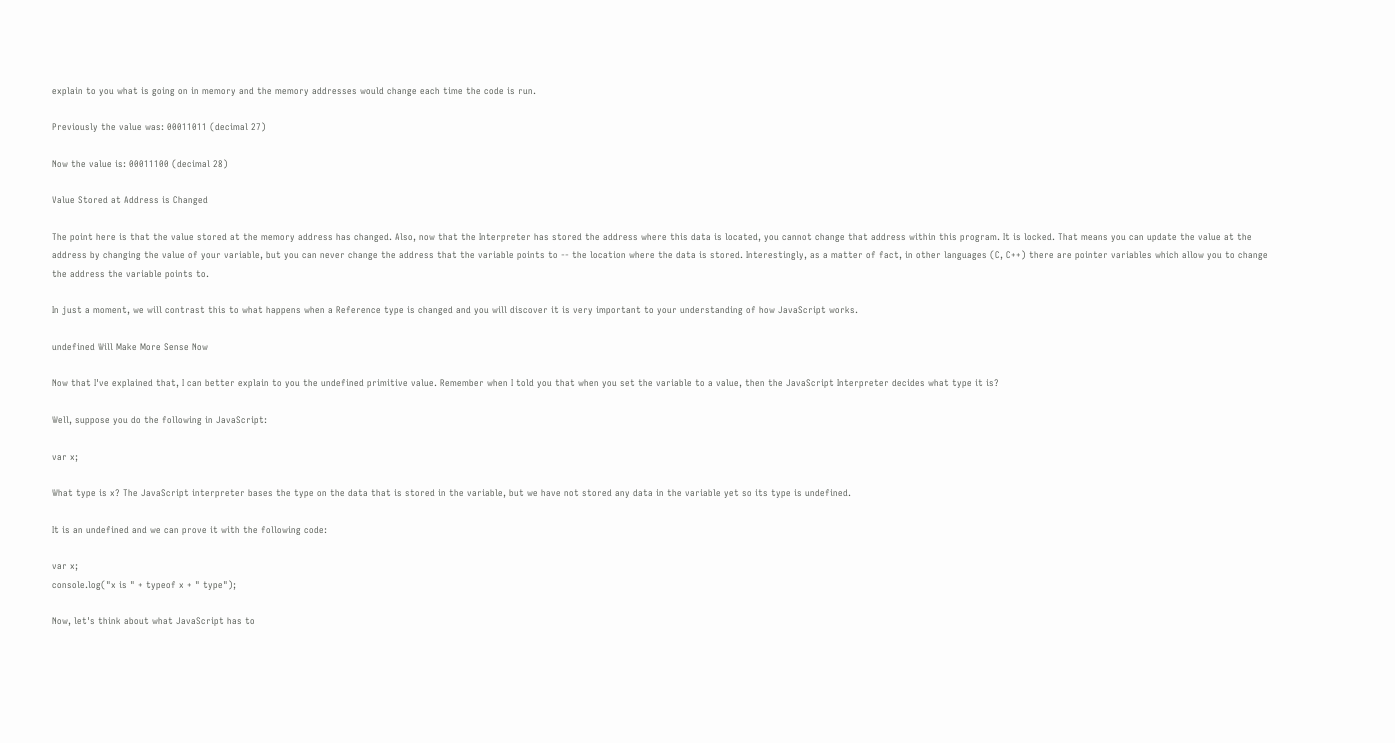explain to you what is going on in memory and the memory addresses would change each time the code is run.

Previously the value was: 00011011 (decimal 27)

Now the value is: 00011100 (decimal 28)

Value Stored at Address is Changed

The point here is that the value stored at the memory address has changed. Also, now that the Interpreter has stored the address where this data is located, you cannot change that address within this program. It is locked. That means you can update the value at the address by changing the value of your variable, but you can never change the address that the variable points to -- the location where the data is stored. Interestingly, as a matter of fact, in other languages (C, C++) there are pointer variables which allow you to change the address the variable points to.

In just a moment, we will contrast this to what happens when a Reference type is changed and you will discover it is very important to your understanding of how JavaScript works.

undefined Will Make More Sense Now

Now that I've explained that, I can better explain to you the undefined primitive value. Remember when I told you that when you set the variable to a value, then the JavaScript Interpreter decides what type it is?

Well, suppose you do the following in JavaScript:

var x;

What type is x? The JavaScript interpreter bases the type on the data that is stored in the variable, but we have not stored any data in the variable yet so its type is undefined.

It is an undefined and we can prove it with the following code:

var x;
console.log("x is " + typeof x + " type");

Now, let's think about what JavaScript has to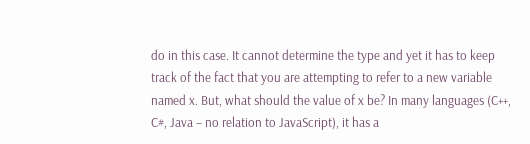do in this case. It cannot determine the type and yet it has to keep track of the fact that you are attempting to refer to a new variable named x. But, what should the value of x be? In many languages (C++, C#, Java – no relation to JavaScript), it has a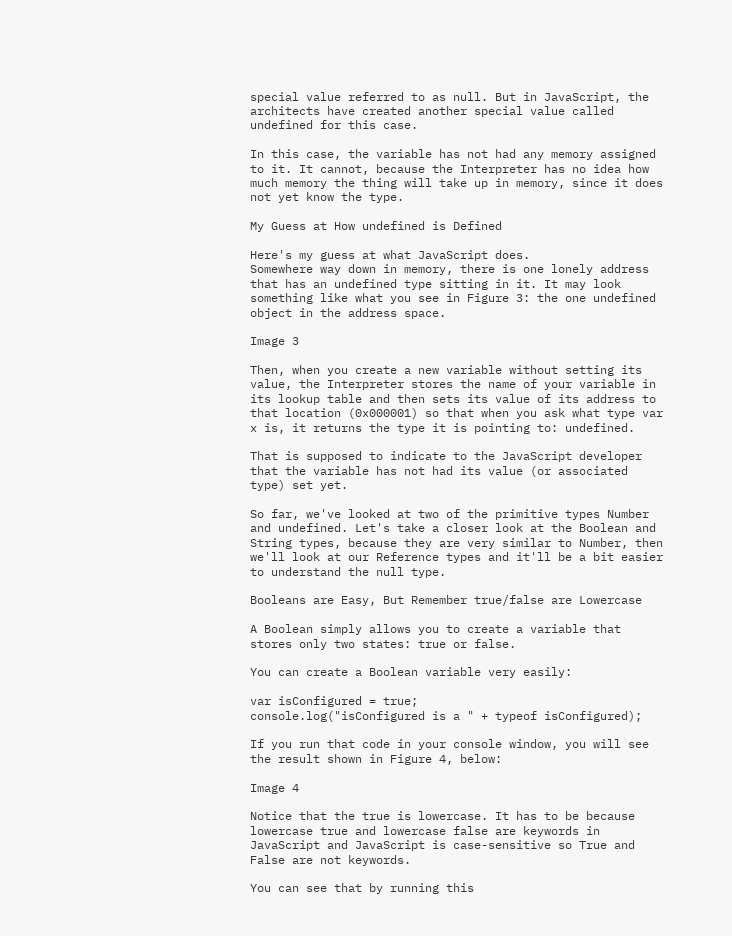special value referred to as null. But in JavaScript, the architects have created another special value called undefined for this case.

In this case, the variable has not had any memory assigned to it. It cannot, because the Interpreter has no idea how much memory the thing will take up in memory, since it does not yet know the type.

My Guess at How undefined is Defined

Here's my guess at what JavaScript does.
Somewhere way down in memory, there is one lonely address that has an undefined type sitting in it. It may look something like what you see in Figure 3: the one undefined object in the address space.

Image 3

Then, when you create a new variable without setting its value, the Interpreter stores the name of your variable in its lookup table and then sets its value of its address to that location (0x000001) so that when you ask what type var x is, it returns the type it is pointing to: undefined.

That is supposed to indicate to the JavaScript developer that the variable has not had its value (or associated type) set yet.

So far, we've looked at two of the primitive types Number and undefined. Let's take a closer look at the Boolean and String types, because they are very similar to Number, then we'll look at our Reference types and it'll be a bit easier to understand the null type.

Booleans are Easy, But Remember true/false are Lowercase

A Boolean simply allows you to create a variable that stores only two states: true or false.

You can create a Boolean variable very easily:

var isConfigured = true;
console.log("isConfigured is a " + typeof isConfigured);

If you run that code in your console window, you will see the result shown in Figure 4, below:

Image 4

Notice that the true is lowercase. It has to be because lowercase true and lowercase false are keywords in JavaScript and JavaScript is case-sensitive so True and False are not keywords.

You can see that by running this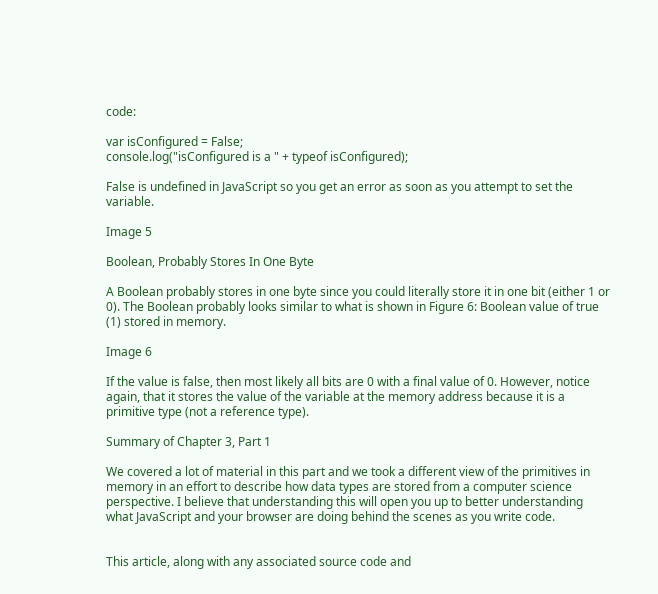code:

var isConfigured = False;
console.log("isConfigured is a " + typeof isConfigured);

False is undefined in JavaScript so you get an error as soon as you attempt to set the variable.

Image 5

Boolean, Probably Stores In One Byte

A Boolean probably stores in one byte since you could literally store it in one bit (either 1 or 0). The Boolean probably looks similar to what is shown in Figure 6: Boolean value of true (1) stored in memory.

Image 6

If the value is false, then most likely all bits are 0 with a final value of 0. However, notice again, that it stores the value of the variable at the memory address because it is a primitive type (not a reference type).

Summary of Chapter 3, Part 1

We covered a lot of material in this part and we took a different view of the primitives in memory in an effort to describe how data types are stored from a computer science perspective. I believe that understanding this will open you up to better understanding what JavaScript and your browser are doing behind the scenes as you write code.


This article, along with any associated source code and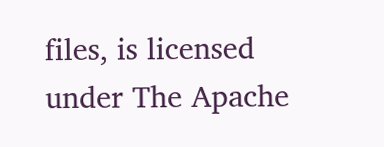files, is licensed under The Apache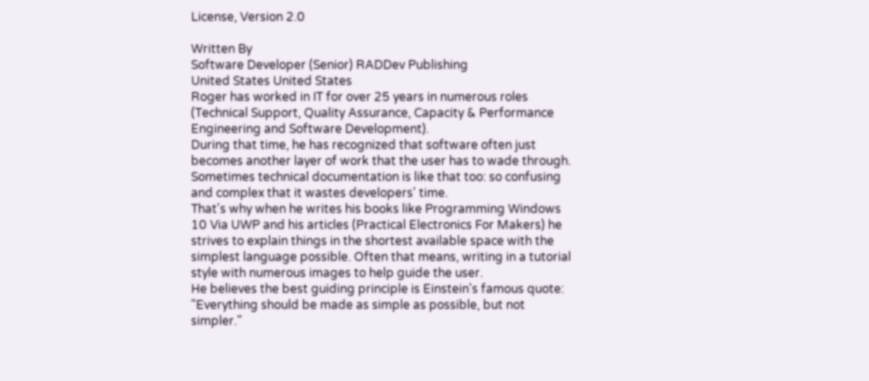License, Version 2.0

Written By
Software Developer (Senior) RADDev Publishing
United States United States
Roger has worked in IT for over 25 years in numerous roles (Technical Support, Quality Assurance, Capacity & Performance Engineering and Software Development).
During that time, he has recognized that software often just becomes another layer of work that the user has to wade through.
Sometimes technical documentation is like that too: so confusing and complex that it wastes developers' time.
That's why when he writes his books like Programming Windows 10 Via UWP and his articles (Practical Electronics For Makers) he strives to explain things in the shortest available space with the simplest language possible. Often that means, writing in a tutorial style with numerous images to help guide the user.
He believes the best guiding principle is Einstein's famous quote: "Everything should be made as simple as possible, but not simpler."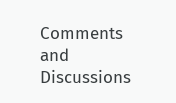Comments and Discussions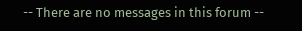-- There are no messages in this forum --